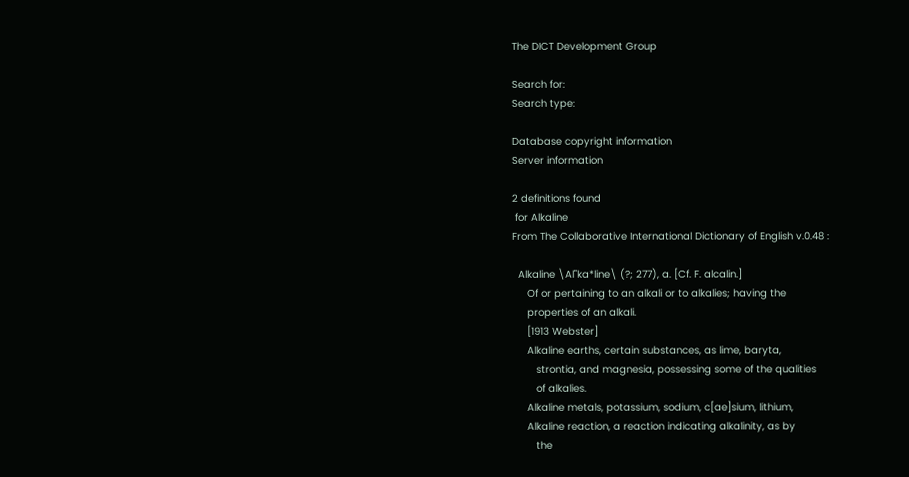The DICT Development Group

Search for:
Search type:

Database copyright information
Server information

2 definitions found
 for Alkaline
From The Collaborative International Dictionary of English v.0.48 :

  Alkaline \Al"ka*line\ (?; 277), a. [Cf. F. alcalin.]
     Of or pertaining to an alkali or to alkalies; having the
     properties of an alkali.
     [1913 Webster]
     Alkaline earths, certain substances, as lime, baryta,
        strontia, and magnesia, possessing some of the qualities
        of alkalies.
     Alkaline metals, potassium, sodium, c[ae]sium, lithium,
     Alkaline reaction, a reaction indicating alkalinity, as by
        the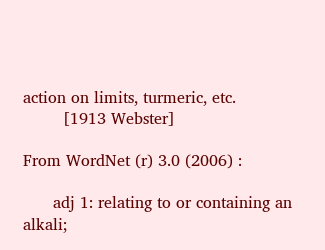action on limits, turmeric, etc.
        [1913 Webster]

From WordNet (r) 3.0 (2006) :

      adj 1: relating to or containing an alkali;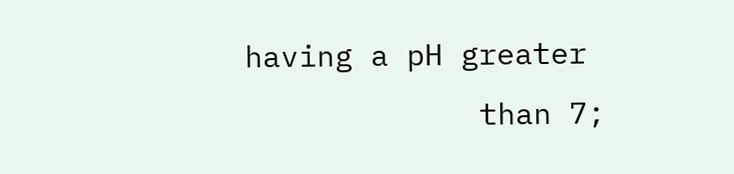having a pH greater
             than 7;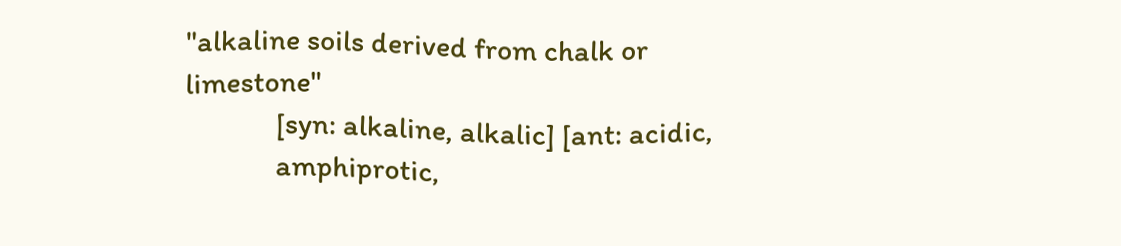"alkaline soils derived from chalk or limestone"
             [syn: alkaline, alkalic] [ant: acidic,
             amphiprotic,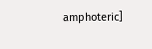amphoteric]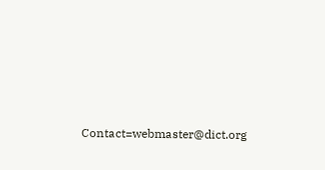Contact=webmaster@dict.org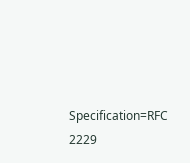Specification=RFC 2229